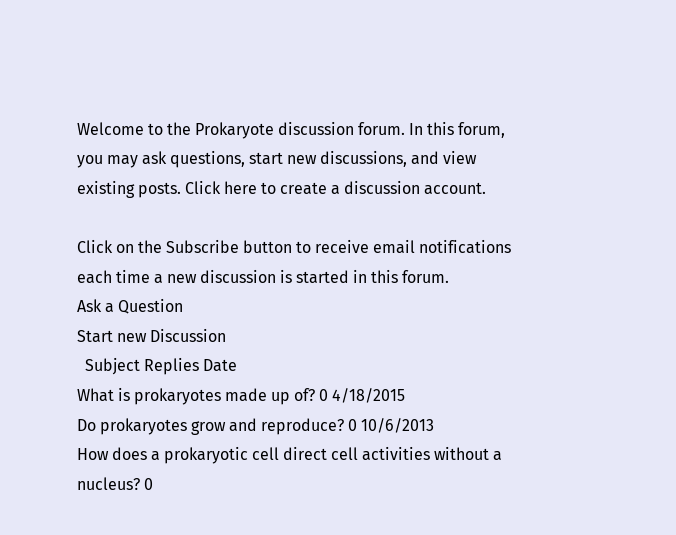Welcome to the Prokaryote discussion forum. In this forum, you may ask questions, start new discussions, and view existing posts. Click here to create a discussion account.

Click on the Subscribe button to receive email notifications each time a new discussion is started in this forum.
Ask a Question
Start new Discussion
  Subject Replies Date
What is prokaryotes made up of? 0 4/18/2015
Do prokaryotes grow and reproduce? 0 10/6/2013
How does a prokaryotic cell direct cell activities without a nucleus? 0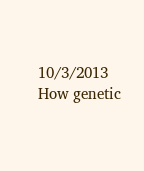10/3/2013
How genetic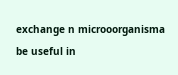exchange n microoorganisma be useful in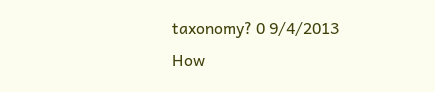taxonomy? 0 9/4/2013
How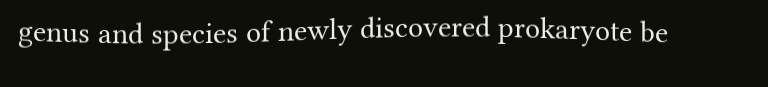genus and species of newly discovered prokaryote be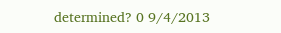determined? 0 9/4/2013